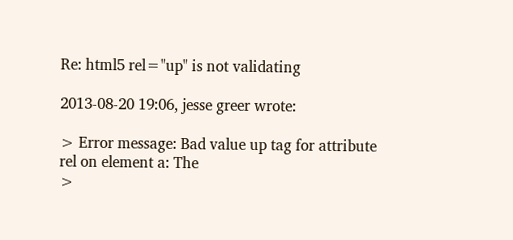Re: html5 rel="up" is not validating

2013-08-20 19:06, jesse greer wrote:

> Error message: Bad value up tag for attribute rel on element a: The
>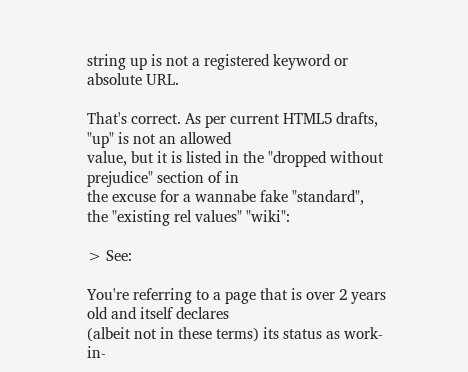string up is not a registered keyword or absolute URL.

That's correct. As per current HTML5 drafts, "up" is not an allowed
value, but it is listed in the "dropped without prejudice" section of in
the excuse for a wannabe fake "standard", the "existing rel values" "wiki":

> See:

You're referring to a page that is over 2 years old and itself declares
(albeit not in these terms) its status as work-in-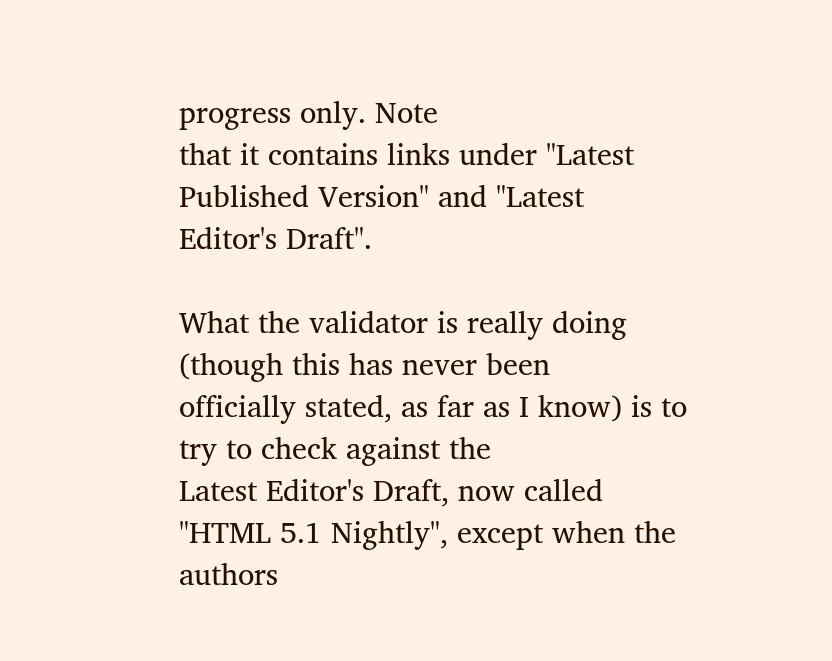progress only. Note
that it contains links under "Latest Published Version" and "Latest
Editor's Draft".

What the validator is really doing (though this has never been
officially stated, as far as I know) is to try to check against the
Latest Editor's Draft, now called "HTML 5.1 Nightly", except when the
authors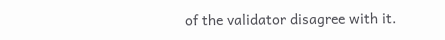of the validator disagree with it.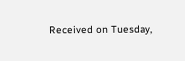Received on Tuesday,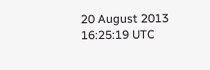20 August 2013 16:25:19 UTC